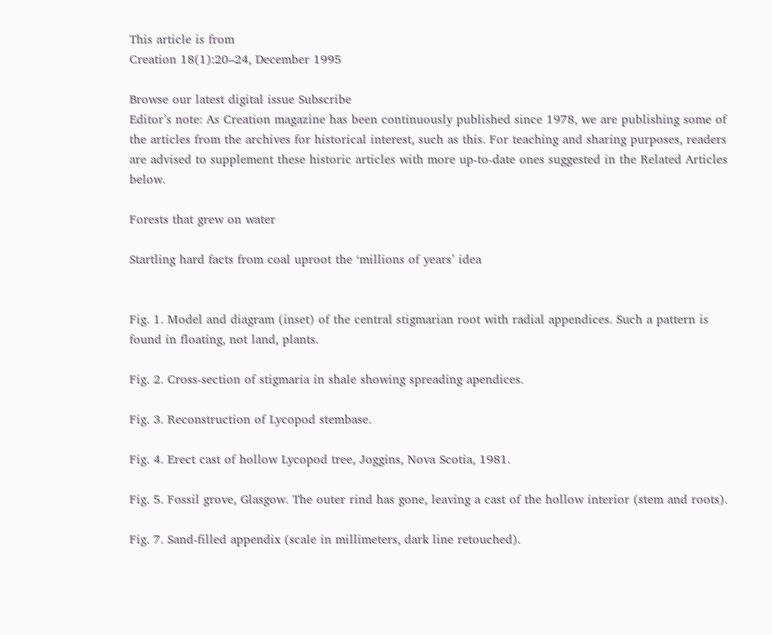This article is from
Creation 18(1):20–24, December 1995

Browse our latest digital issue Subscribe
Editor’s note: As Creation magazine has been continuously published since 1978, we are publishing some of the articles from the archives for historical interest, such as this. For teaching and sharing purposes, readers are advised to supplement these historic articles with more up-to-date ones suggested in the Related Articles below.

Forests that grew on water

Startling hard facts from coal uproot the ‘millions of years’ idea


Fig. 1. Model and diagram (inset) of the central stigmarian root with radial appendices. Such a pattern is found in floating, not land, plants.

Fig. 2. Cross-section of stigmaria in shale showing spreading apendices.

Fig. 3. Reconstruction of Lycopod stembase.

Fig. 4. Erect cast of hollow Lycopod tree, Joggins, Nova Scotia, 1981.

Fig. 5. Fossil grove, Glasgow. The outer rind has gone, leaving a cast of the hollow interior (stem and roots).

Fig. 7. Sand-filled appendix (scale in millimeters, dark line retouched).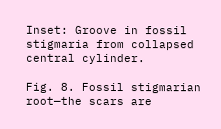Inset: Groove in fossil stigmaria from collapsed central cylinder.

Fig. 8. Fossil stigmarian root—the scars are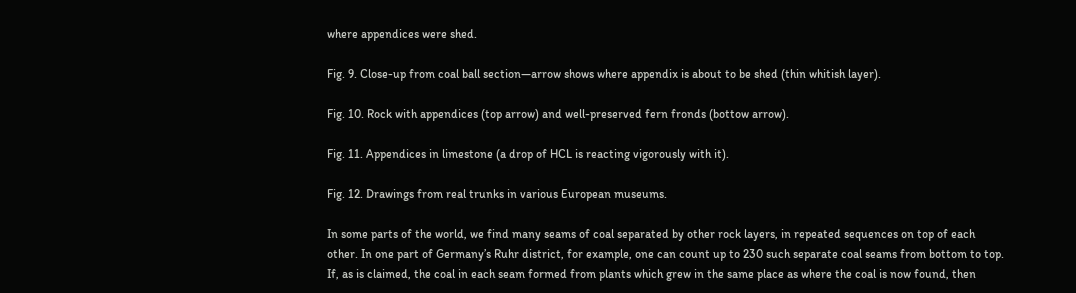where appendices were shed.

Fig. 9. Close-up from coal ball section—arrow shows where appendix is about to be shed (thin whitish layer).

Fig. 10. Rock with appendices (top arrow) and well-preserved fern fronds (bottow arrow).

Fig. 11. Appendices in limestone (a drop of HCL is reacting vigorously with it).

Fig. 12. Drawings from real trunks in various European museums.

In some parts of the world, we find many seams of coal separated by other rock layers, in repeated sequences on top of each other. In one part of Germany’s Ruhr district, for example, one can count up to 230 such separate coal seams from bottom to top. If, as is claimed, the coal in each seam formed from plants which grew in the same place as where the coal is now found, then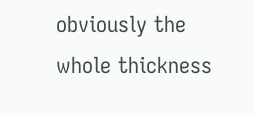obviously the whole thickness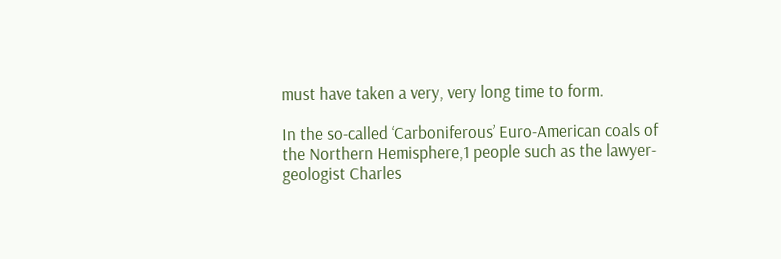must have taken a very, very long time to form.

In the so-called ‘Carboniferous’ Euro-American coals of the Northern Hemisphere,1 people such as the lawyer-geologist Charles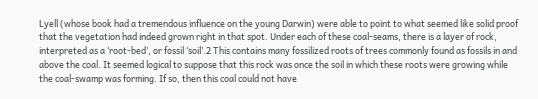Lyell (whose book had a tremendous influence on the young Darwin) were able to point to what seemed like solid proof that the vegetation had indeed grown right in that spot. Under each of these coal-seams, there is a layer of rock, interpreted as a ‘root-bed’, or fossil ‘soil’.2 This contains many fossilized roots of trees commonly found as fossils in and above the coal. It seemed logical to suppose that this rock was once the soil in which these roots were growing while the coal-swamp was forming. If so, then this coal could not have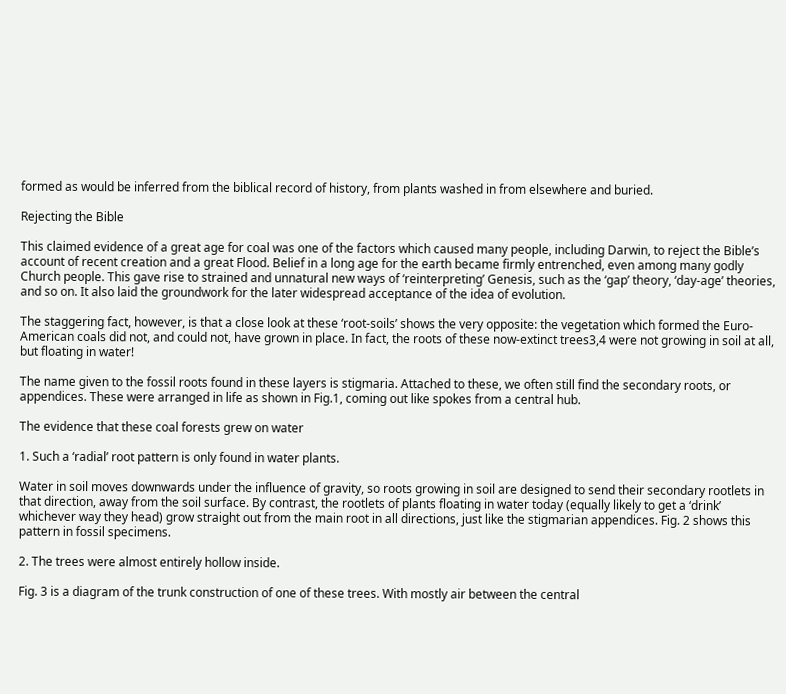formed as would be inferred from the biblical record of history, from plants washed in from elsewhere and buried.

Rejecting the Bible

This claimed evidence of a great age for coal was one of the factors which caused many people, including Darwin, to reject the Bible’s account of recent creation and a great Flood. Belief in a long age for the earth became firmly entrenched, even among many godly Church people. This gave rise to strained and unnatural new ways of ‘reinterpreting’ Genesis, such as the ‘gap’ theory, ‘day-age’ theories, and so on. It also laid the groundwork for the later widespread acceptance of the idea of evolution.

The staggering fact, however, is that a close look at these ‘root-soils’ shows the very opposite: the vegetation which formed the Euro-American coals did not, and could not, have grown in place. In fact, the roots of these now-extinct trees3,4 were not growing in soil at all, but floating in water!

The name given to the fossil roots found in these layers is stigmaria. Attached to these, we often still find the secondary roots, or appendices. These were arranged in life as shown in Fig.1, coming out like spokes from a central hub.

The evidence that these coal forests grew on water

1. Such a ‘radial’ root pattern is only found in water plants.

Water in soil moves downwards under the influence of gravity, so roots growing in soil are designed to send their secondary rootlets in that direction, away from the soil surface. By contrast, the rootlets of plants floating in water today (equally likely to get a ‘drink’ whichever way they head) grow straight out from the main root in all directions, just like the stigmarian appendices. Fig. 2 shows this pattern in fossil specimens.

2. The trees were almost entirely hollow inside.

Fig. 3 is a diagram of the trunk construction of one of these trees. With mostly air between the central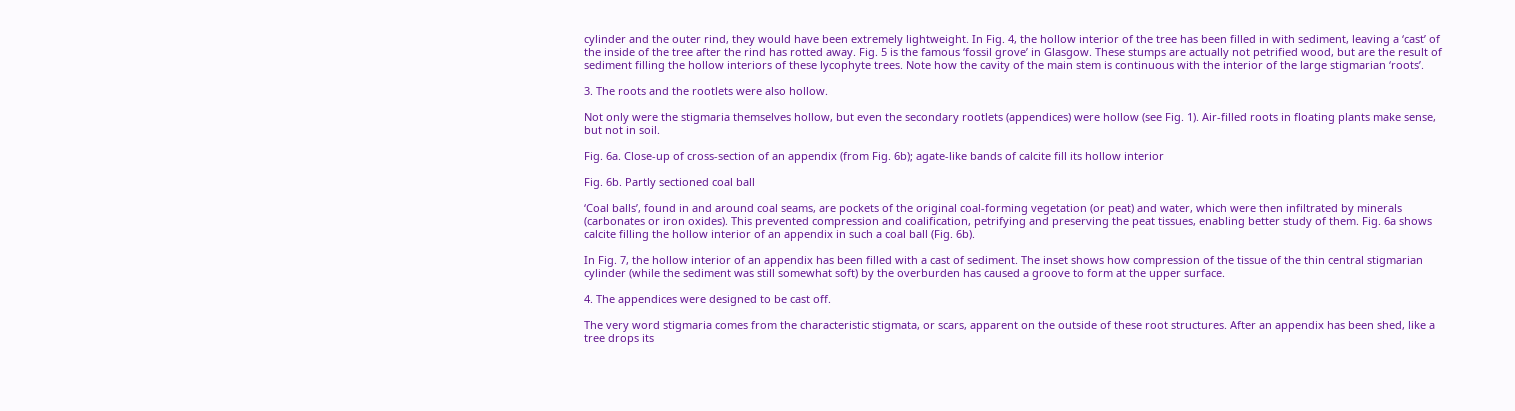cylinder and the outer rind, they would have been extremely lightweight. In Fig. 4, the hollow interior of the tree has been filled in with sediment, leaving a ‘cast’ of the inside of the tree after the rind has rotted away. Fig. 5 is the famous ‘fossil grove’ in Glasgow. These stumps are actually not petrified wood, but are the result of sediment filling the hollow interiors of these lycophyte trees. Note how the cavity of the main stem is continuous with the interior of the large stigmarian ‘roots’.

3. The roots and the rootlets were also hollow.

Not only were the stigmaria themselves hollow, but even the secondary rootlets (appendices) were hollow (see Fig. 1). Air-filled roots in floating plants make sense, but not in soil.

Fig. 6a. Close-up of cross-section of an appendix (from Fig. 6b); agate-like bands of calcite fill its hollow interior

Fig. 6b. Partly sectioned coal ball

‘Coal balls’, found in and around coal seams, are pockets of the original coal-forming vegetation (or peat) and water, which were then infiltrated by minerals (carbonates or iron oxides). This prevented compression and coalification, petrifying and preserving the peat tissues, enabling better study of them. Fig. 6a shows calcite filling the hollow interior of an appendix in such a coal ball (Fig. 6b).

In Fig. 7, the hollow interior of an appendix has been filled with a cast of sediment. The inset shows how compression of the tissue of the thin central stigmarian cylinder (while the sediment was still somewhat soft) by the overburden has caused a groove to form at the upper surface.

4. The appendices were designed to be cast off.

The very word stigmaria comes from the characteristic stigmata, or scars, apparent on the outside of these root structures. After an appendix has been shed, like a tree drops its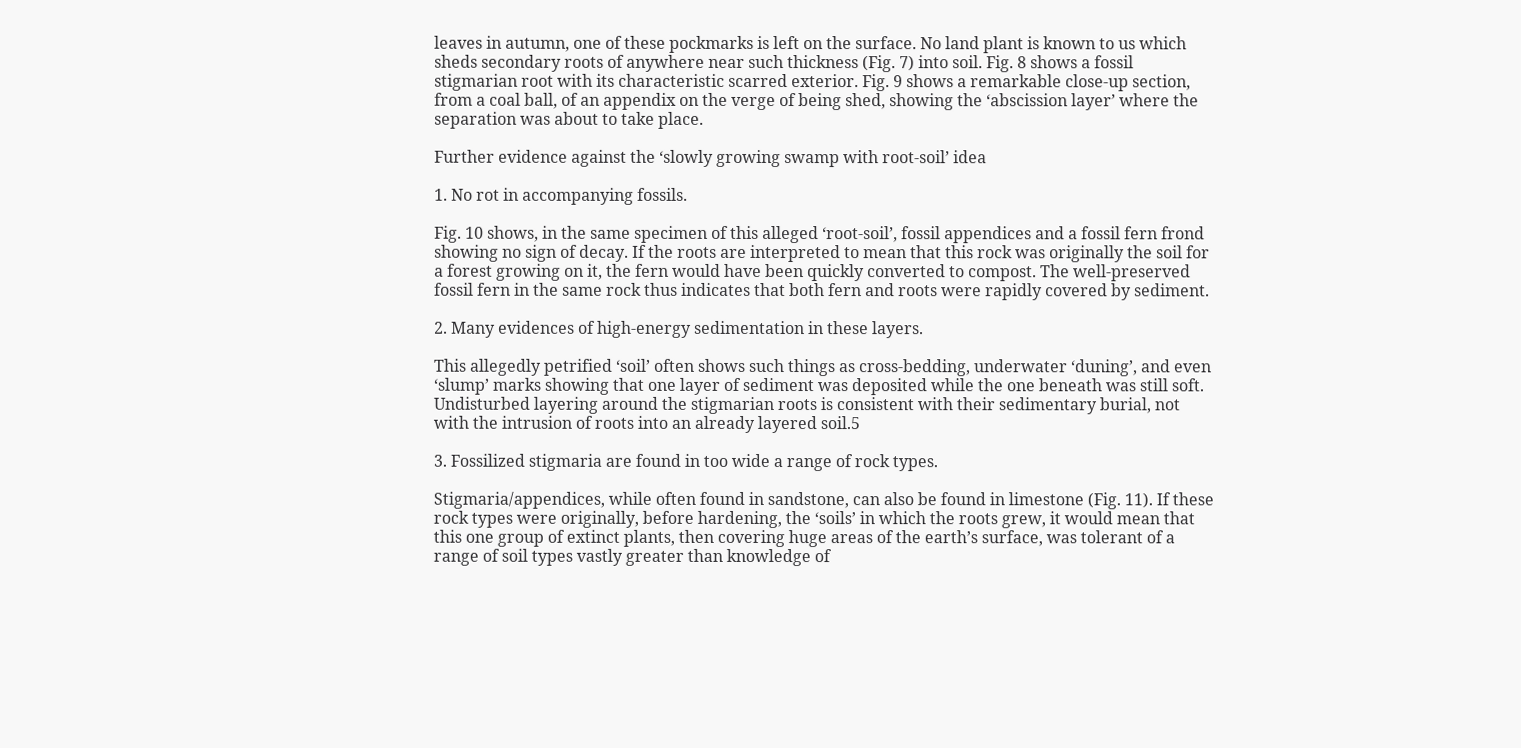leaves in autumn, one of these pockmarks is left on the surface. No land plant is known to us which sheds secondary roots of anywhere near such thickness (Fig. 7) into soil. Fig. 8 shows a fossil stigmarian root with its characteristic scarred exterior. Fig. 9 shows a remarkable close-up section, from a coal ball, of an appendix on the verge of being shed, showing the ‘abscission layer’ where the separation was about to take place.

Further evidence against the ‘slowly growing swamp with root-soil’ idea

1. No rot in accompanying fossils.

Fig. 10 shows, in the same specimen of this alleged ‘root-soil’, fossil appendices and a fossil fern frond showing no sign of decay. If the roots are interpreted to mean that this rock was originally the soil for a forest growing on it, the fern would have been quickly converted to compost. The well-preserved fossil fern in the same rock thus indicates that both fern and roots were rapidly covered by sediment.

2. Many evidences of high-energy sedimentation in these layers.

This allegedly petrified ‘soil’ often shows such things as cross-bedding, underwater ‘duning’, and even ‘slump’ marks showing that one layer of sediment was deposited while the one beneath was still soft. Undisturbed layering around the stigmarian roots is consistent with their sedimentary burial, not with the intrusion of roots into an already layered soil.5

3. Fossilized stigmaria are found in too wide a range of rock types.

Stigmaria/appendices, while often found in sandstone, can also be found in limestone (Fig. 11). If these rock types were originally, before hardening, the ‘soils’ in which the roots grew, it would mean that this one group of extinct plants, then covering huge areas of the earth’s surface, was tolerant of a range of soil types vastly greater than knowledge of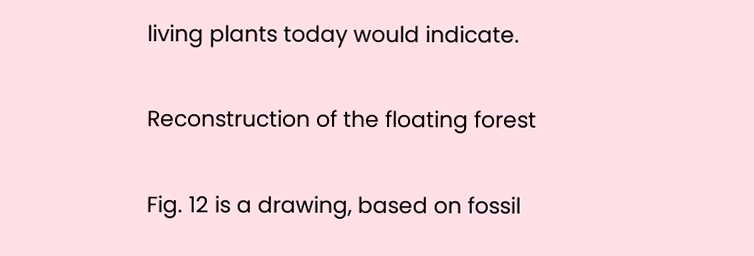living plants today would indicate.

Reconstruction of the floating forest

Fig. 12 is a drawing, based on fossil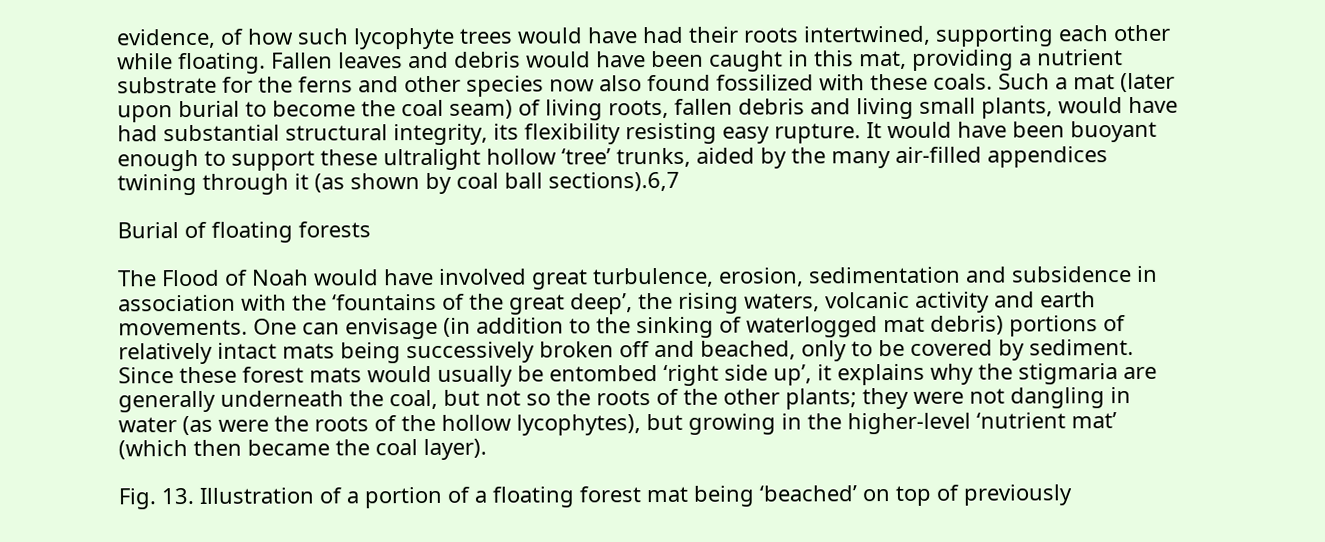evidence, of how such lycophyte trees would have had their roots intertwined, supporting each other while floating. Fallen leaves and debris would have been caught in this mat, providing a nutrient substrate for the ferns and other species now also found fossilized with these coals. Such a mat (later upon burial to become the coal seam) of living roots, fallen debris and living small plants, would have had substantial structural integrity, its flexibility resisting easy rupture. It would have been buoyant enough to support these ultralight hollow ‘tree’ trunks, aided by the many air-filled appendices twining through it (as shown by coal ball sections).6,7

Burial of floating forests

The Flood of Noah would have involved great turbulence, erosion, sedimentation and subsidence in association with the ‘fountains of the great deep’, the rising waters, volcanic activity and earth movements. One can envisage (in addition to the sinking of waterlogged mat debris) portions of relatively intact mats being successively broken off and beached, only to be covered by sediment. Since these forest mats would usually be entombed ‘right side up’, it explains why the stigmaria are generally underneath the coal, but not so the roots of the other plants; they were not dangling in water (as were the roots of the hollow lycophytes), but growing in the higher-level ‘nutrient mat’ (which then became the coal layer).

Fig. 13. Illustration of a portion of a floating forest mat being ‘beached’ on top of previously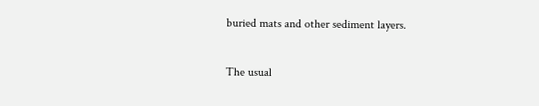buried mats and other sediment layers.

The usual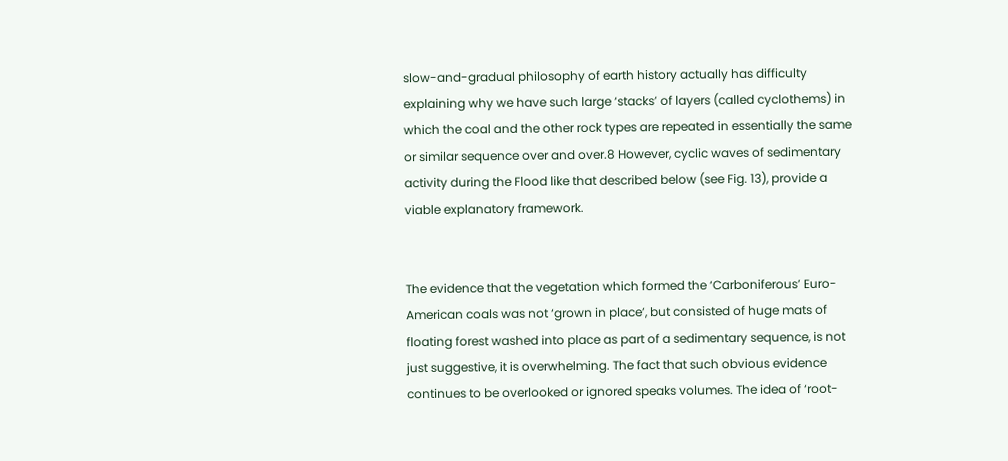slow-and-gradual philosophy of earth history actually has difficulty explaining why we have such large ‘stacks’ of layers (called cyclothems) in which the coal and the other rock types are repeated in essentially the same or similar sequence over and over.8 However, cyclic waves of sedimentary activity during the Flood like that described below (see Fig. 13), provide a viable explanatory framework.


The evidence that the vegetation which formed the ‘Carboniferous’ Euro-American coals was not ‘grown in place’, but consisted of huge mats of floating forest washed into place as part of a sedimentary sequence, is not just suggestive, it is overwhelming. The fact that such obvious evidence continues to be overlooked or ignored speaks volumes. The idea of ‘root-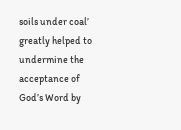soils under coal’ greatly helped to undermine the acceptance of God’s Word by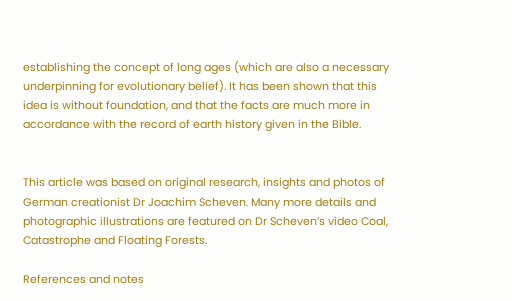establishing the concept of long ages (which are also a necessary underpinning for evolutionary belief). It has been shown that this idea is without foundation, and that the facts are much more in accordance with the record of earth history given in the Bible.


This article was based on original research, insights and photos of German creationist Dr Joachim Scheven. Many more details and photographic illustrations are featured on Dr Scheven’s video Coal, Catastrophe and Floating Forests.

References and notes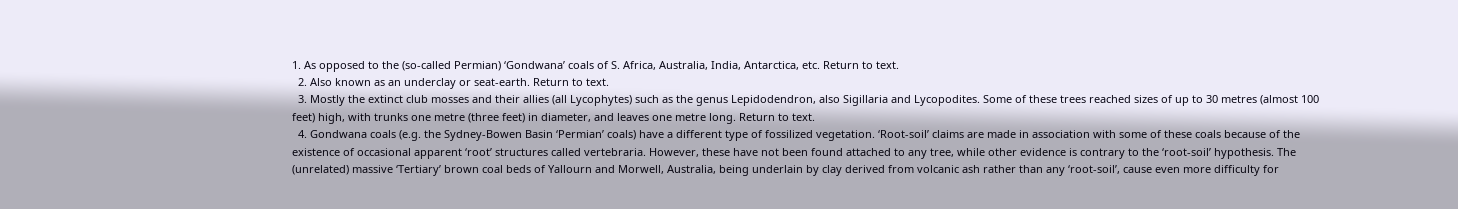1. As opposed to the (so-called Permian) ‘Gondwana’ coals of S. Africa, Australia, India, Antarctica, etc. Return to text.
  2. Also known as an underclay or seat-earth. Return to text.
  3. Mostly the extinct club mosses and their allies (all Lycophytes) such as the genus Lepidodendron, also Sigillaria and Lycopodites. Some of these trees reached sizes of up to 30 metres (almost 100 feet) high, with trunks one metre (three feet) in diameter, and leaves one metre long. Return to text.
  4. Gondwana coals (e.g. the Sydney-Bowen Basin ‘Permian’ coals) have a different type of fossilized vegetation. ‘Root-soil’ claims are made in association with some of these coals because of the existence of occasional apparent ‘root’ structures called vertebraria. However, these have not been found attached to any tree, while other evidence is contrary to the ‘root-soil’ hypothesis. The (unrelated) massive ‘Tertiary’ brown coal beds of Yallourn and Morwell, Australia, being underlain by clay derived from volcanic ash rather than any ‘root-soil’, cause even more difficulty for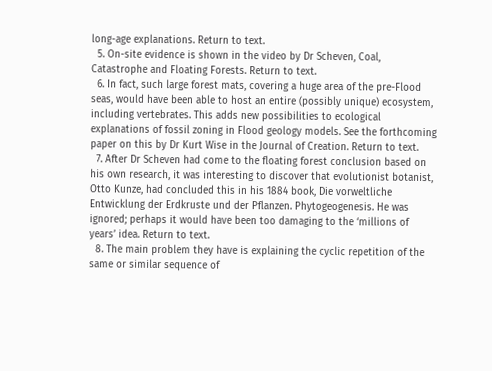long-age explanations. Return to text.
  5. On-site evidence is shown in the video by Dr Scheven, Coal, Catastrophe and Floating Forests. Return to text.
  6. In fact, such large forest mats, covering a huge area of the pre-Flood seas, would have been able to host an entire (possibly unique) ecosystem, including vertebrates. This adds new possibilities to ecological explanations of fossil zoning in Flood geology models. See the forthcoming paper on this by Dr Kurt Wise in the Journal of Creation. Return to text.
  7. After Dr Scheven had come to the floating forest conclusion based on his own research, it was interesting to discover that evolutionist botanist, Otto Kunze, had concluded this in his 1884 book, Die vorweltliche Entwicklung der Erdkruste und der Pflanzen. Phytogeogenesis. He was ignored; perhaps it would have been too damaging to the ‘millions of years’ idea. Return to text.
  8. The main problem they have is explaining the cyclic repetition of the same or similar sequence of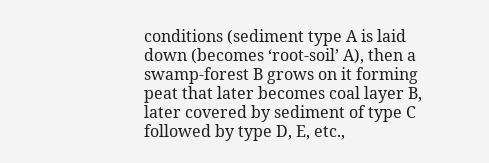conditions (sediment type A is laid down (becomes ‘root-soil’ A), then a swamp-forest B grows on it forming peat that later becomes coal layer B, later covered by sediment of type C followed by type D, E, etc.,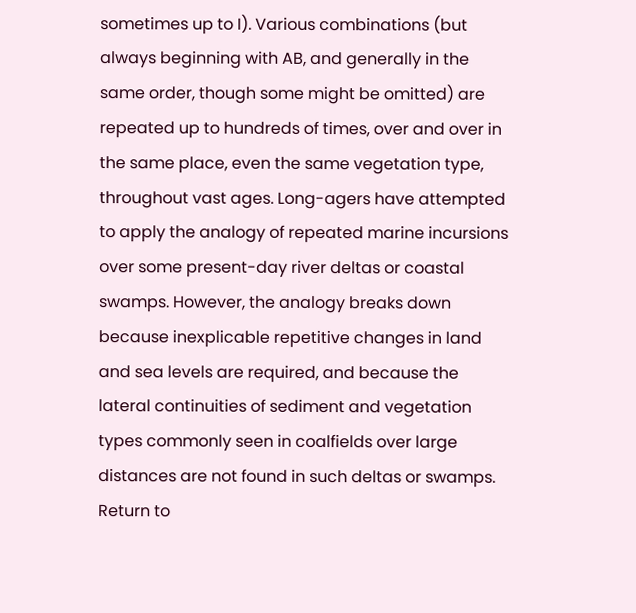sometimes up to I). Various combinations (but always beginning with AB, and generally in the same order, though some might be omitted) are repeated up to hundreds of times, over and over in the same place, even the same vegetation type, throughout vast ages. Long-agers have attempted to apply the analogy of repeated marine incursions over some present-day river deltas or coastal swamps. However, the analogy breaks down because inexplicable repetitive changes in land and sea levels are required, and because the lateral continuities of sediment and vegetation types commonly seen in coalfields over large distances are not found in such deltas or swamps. Return to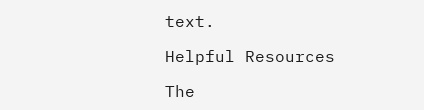text.

Helpful Resources

The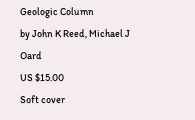Geologic Column
by John K Reed, Michael J Oard
US $15.00
Soft cover